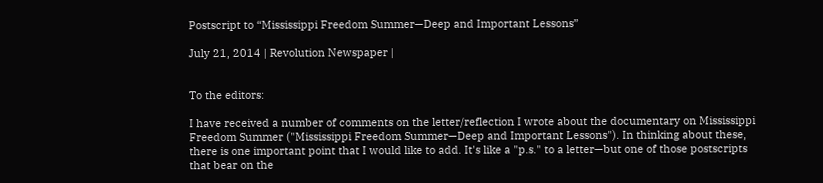Postscript to “Mississippi Freedom Summer—Deep and Important Lessons”

July 21, 2014 | Revolution Newspaper |


To the editors:

I have received a number of comments on the letter/reflection I wrote about the documentary on Mississippi Freedom Summer ("Mississippi Freedom Summer—Deep and Important Lessons"). In thinking about these, there is one important point that I would like to add. It's like a "p.s." to a letter—but one of those postscripts that bear on the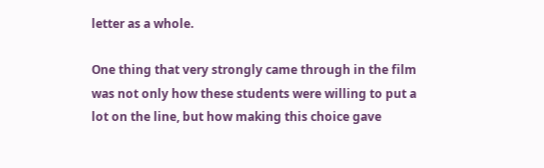letter as a whole.

One thing that very strongly came through in the film was not only how these students were willing to put a lot on the line, but how making this choice gave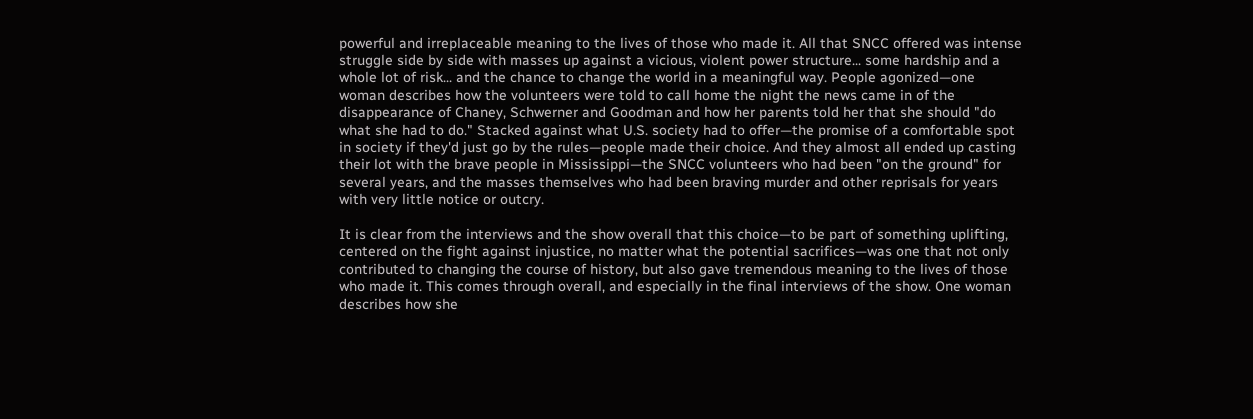powerful and irreplaceable meaning to the lives of those who made it. All that SNCC offered was intense struggle side by side with masses up against a vicious, violent power structure... some hardship and a whole lot of risk... and the chance to change the world in a meaningful way. People agonized—one woman describes how the volunteers were told to call home the night the news came in of the disappearance of Chaney, Schwerner and Goodman and how her parents told her that she should "do what she had to do." Stacked against what U.S. society had to offer—the promise of a comfortable spot in society if they'd just go by the rules—people made their choice. And they almost all ended up casting their lot with the brave people in Mississippi—the SNCC volunteers who had been "on the ground" for several years, and the masses themselves who had been braving murder and other reprisals for years with very little notice or outcry.

It is clear from the interviews and the show overall that this choice—to be part of something uplifting, centered on the fight against injustice, no matter what the potential sacrifices—was one that not only contributed to changing the course of history, but also gave tremendous meaning to the lives of those who made it. This comes through overall, and especially in the final interviews of the show. One woman describes how she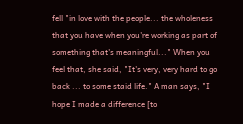fell "in love with the people... the wholeness that you have when you're working as part of something that's meaningful..." When you feel that, she said, "It's very, very hard to go back ... to some staid life." A man says, "I hope I made a difference [to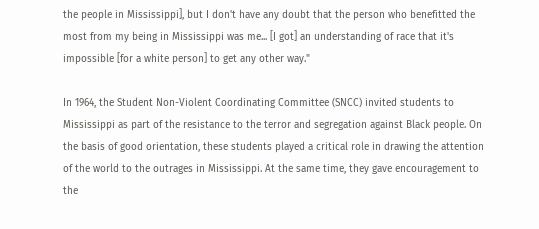the people in Mississippi], but I don't have any doubt that the person who benefitted the most from my being in Mississippi was me... [I got] an understanding of race that it's impossible [for a white person] to get any other way."

In 1964, the Student Non-Violent Coordinating Committee (SNCC) invited students to Mississippi as part of the resistance to the terror and segregation against Black people. On the basis of good orientation, these students played a critical role in drawing the attention of the world to the outrages in Mississippi. At the same time, they gave encouragement to the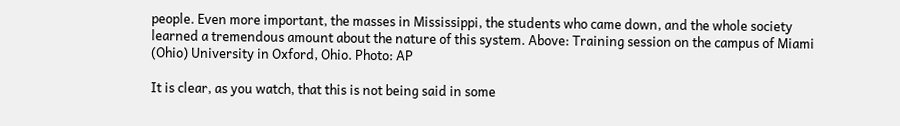people. Even more important, the masses in Mississippi, the students who came down, and the whole society learned a tremendous amount about the nature of this system. Above: Training session on the campus of Miami (Ohio) University in Oxford, Ohio. Photo: AP

It is clear, as you watch, that this is not being said in some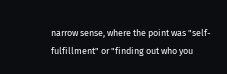narrow sense, where the point was "self-fulfillment" or "finding out who you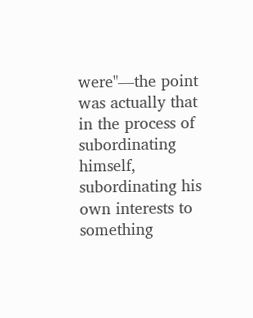were"—the point was actually that in the process of subordinating himself, subordinating his own interests to something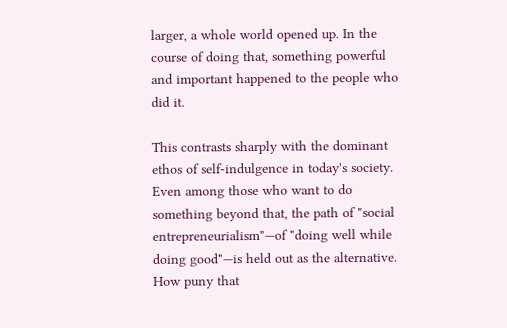larger, a whole world opened up. In the course of doing that, something powerful and important happened to the people who did it.

This contrasts sharply with the dominant ethos of self-indulgence in today's society. Even among those who want to do something beyond that, the path of "social entrepreneurialism"—of "doing well while doing good"—is held out as the alternative. How puny that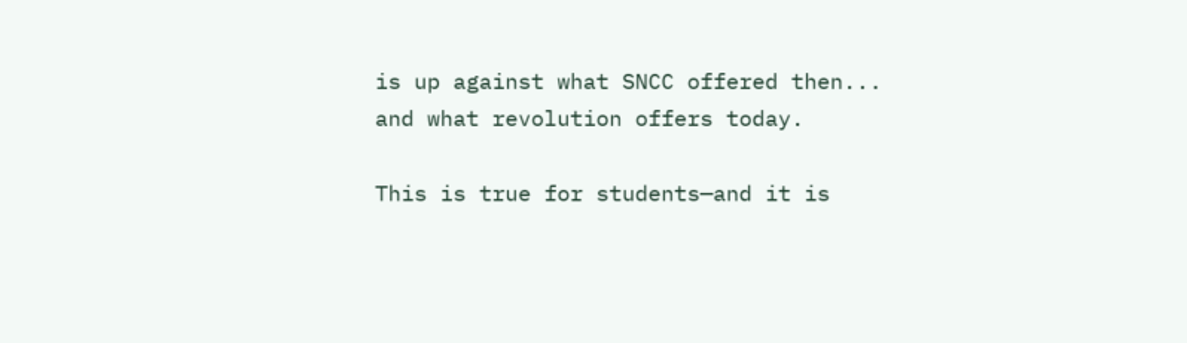is up against what SNCC offered then... and what revolution offers today.

This is true for students—and it is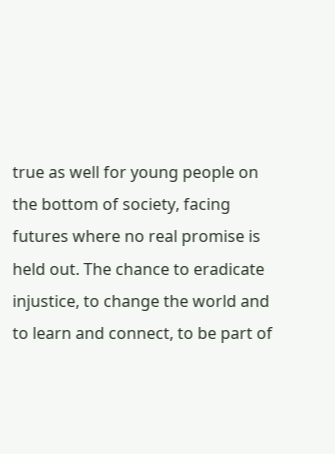true as well for young people on the bottom of society, facing futures where no real promise is held out. The chance to eradicate injustice, to change the world and to learn and connect, to be part of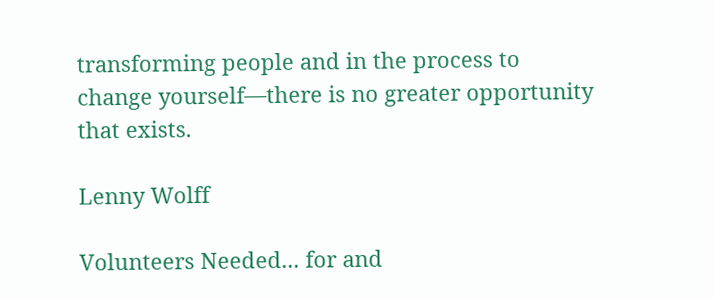transforming people and in the process to change yourself—there is no greater opportunity that exists.

Lenny Wolff

Volunteers Needed... for and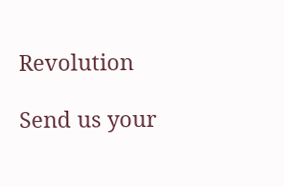Revolution

Send us your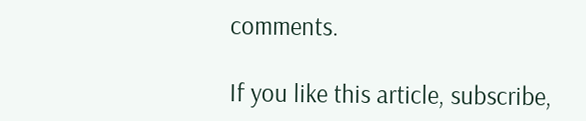comments.

If you like this article, subscribe,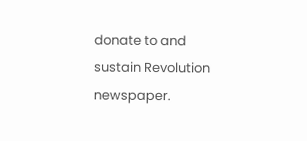donate to and sustain Revolution newspaper.